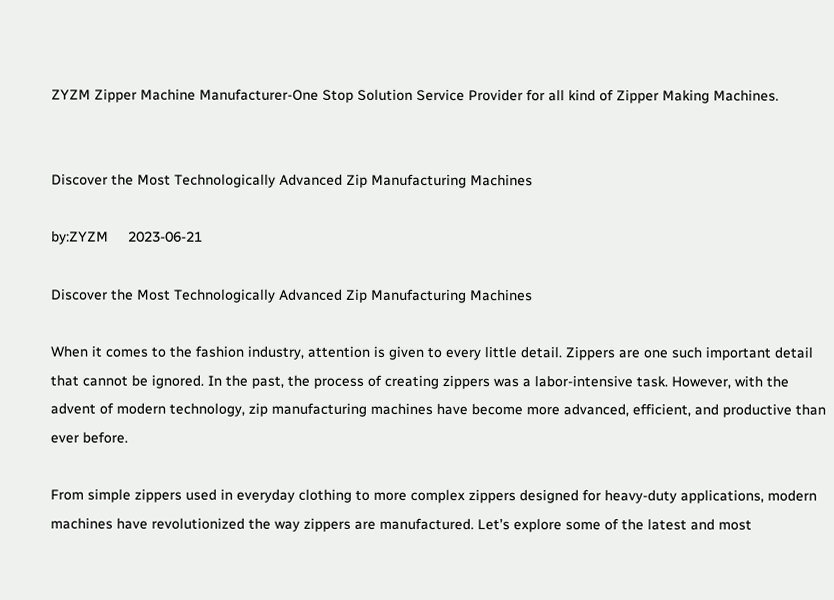ZYZM Zipper Machine Manufacturer-One Stop Solution Service Provider for all kind of Zipper Making Machines.


Discover the Most Technologically Advanced Zip Manufacturing Machines

by:ZYZM     2023-06-21

Discover the Most Technologically Advanced Zip Manufacturing Machines

When it comes to the fashion industry, attention is given to every little detail. Zippers are one such important detail that cannot be ignored. In the past, the process of creating zippers was a labor-intensive task. However, with the advent of modern technology, zip manufacturing machines have become more advanced, efficient, and productive than ever before.

From simple zippers used in everyday clothing to more complex zippers designed for heavy-duty applications, modern machines have revolutionized the way zippers are manufactured. Let’s explore some of the latest and most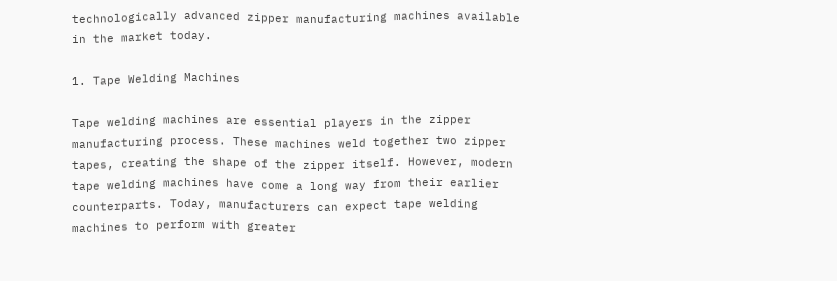technologically advanced zipper manufacturing machines available in the market today.

1. Tape Welding Machines

Tape welding machines are essential players in the zipper manufacturing process. These machines weld together two zipper tapes, creating the shape of the zipper itself. However, modern tape welding machines have come a long way from their earlier counterparts. Today, manufacturers can expect tape welding machines to perform with greater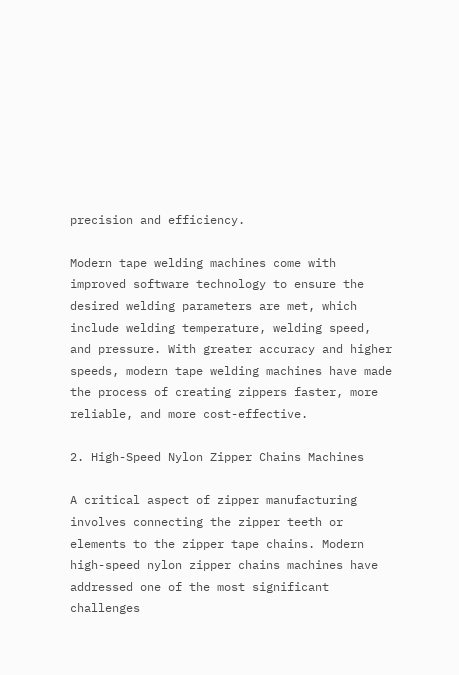precision and efficiency.

Modern tape welding machines come with improved software technology to ensure the desired welding parameters are met, which include welding temperature, welding speed, and pressure. With greater accuracy and higher speeds, modern tape welding machines have made the process of creating zippers faster, more reliable, and more cost-effective.

2. High-Speed Nylon Zipper Chains Machines

A critical aspect of zipper manufacturing involves connecting the zipper teeth or elements to the zipper tape chains. Modern high-speed nylon zipper chains machines have addressed one of the most significant challenges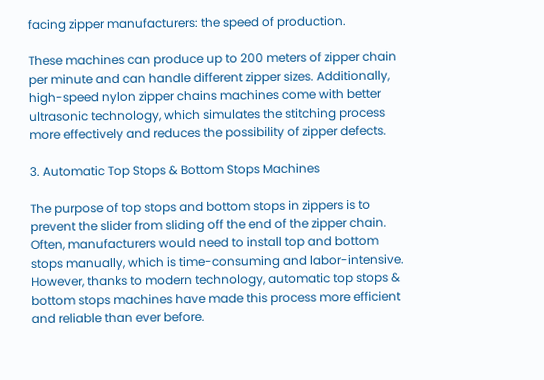facing zipper manufacturers: the speed of production.

These machines can produce up to 200 meters of zipper chain per minute and can handle different zipper sizes. Additionally, high-speed nylon zipper chains machines come with better ultrasonic technology, which simulates the stitching process more effectively and reduces the possibility of zipper defects.

3. Automatic Top Stops & Bottom Stops Machines

The purpose of top stops and bottom stops in zippers is to prevent the slider from sliding off the end of the zipper chain. Often, manufacturers would need to install top and bottom stops manually, which is time-consuming and labor-intensive. However, thanks to modern technology, automatic top stops & bottom stops machines have made this process more efficient and reliable than ever before.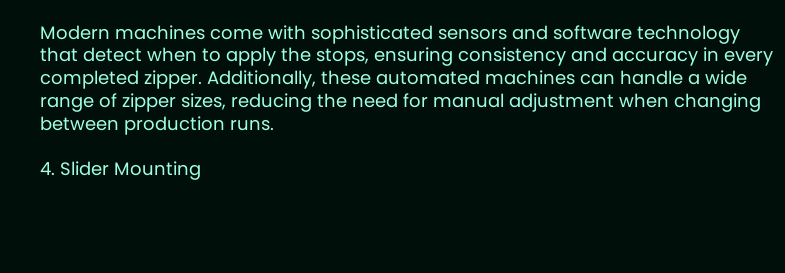Modern machines come with sophisticated sensors and software technology that detect when to apply the stops, ensuring consistency and accuracy in every completed zipper. Additionally, these automated machines can handle a wide range of zipper sizes, reducing the need for manual adjustment when changing between production runs.

4. Slider Mounting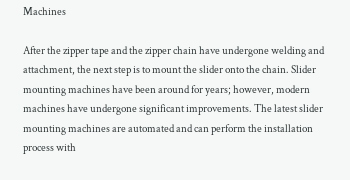Machines

After the zipper tape and the zipper chain have undergone welding and attachment, the next step is to mount the slider onto the chain. Slider mounting machines have been around for years; however, modern machines have undergone significant improvements. The latest slider mounting machines are automated and can perform the installation process with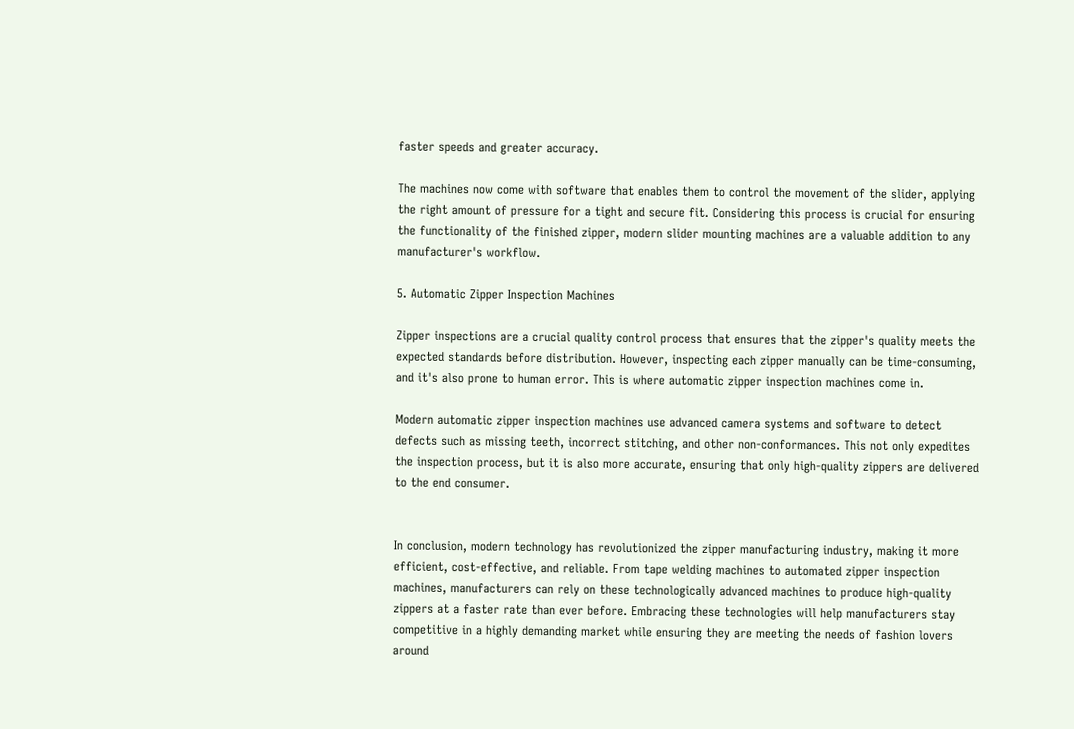faster speeds and greater accuracy.

The machines now come with software that enables them to control the movement of the slider, applying the right amount of pressure for a tight and secure fit. Considering this process is crucial for ensuring the functionality of the finished zipper, modern slider mounting machines are a valuable addition to any manufacturer's workflow.

5. Automatic Zipper Inspection Machines

Zipper inspections are a crucial quality control process that ensures that the zipper's quality meets the expected standards before distribution. However, inspecting each zipper manually can be time-consuming, and it's also prone to human error. This is where automatic zipper inspection machines come in.

Modern automatic zipper inspection machines use advanced camera systems and software to detect defects such as missing teeth, incorrect stitching, and other non-conformances. This not only expedites the inspection process, but it is also more accurate, ensuring that only high-quality zippers are delivered to the end consumer.


In conclusion, modern technology has revolutionized the zipper manufacturing industry, making it more efficient, cost-effective, and reliable. From tape welding machines to automated zipper inspection machines, manufacturers can rely on these technologically advanced machines to produce high-quality zippers at a faster rate than ever before. Embracing these technologies will help manufacturers stay competitive in a highly demanding market while ensuring they are meeting the needs of fashion lovers around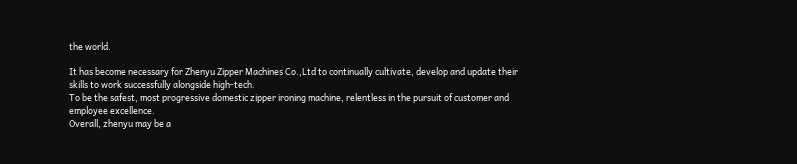the world.

It has become necessary for Zhenyu Zipper Machines Co.,Ltd to continually cultivate, develop and update their skills to work successfully alongside high-tech.
To be the safest, most progressive domestic zipper ironing machine, relentless in the pursuit of customer and employee excellence.
Overall, zhenyu may be a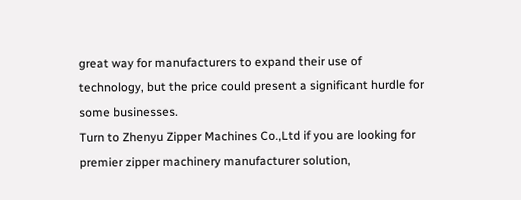great way for manufacturers to expand their use of technology, but the price could present a significant hurdle for some businesses.
Turn to Zhenyu Zipper Machines Co.,Ltd if you are looking for premier zipper machinery manufacturer solution,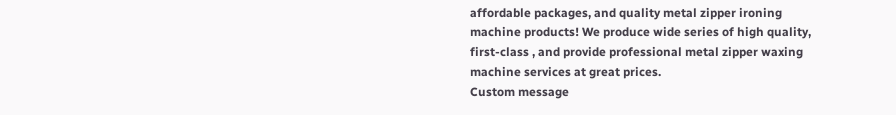affordable packages, and quality metal zipper ironing machine products! We produce wide series of high quality, first-class , and provide professional metal zipper waxing machine services at great prices.
Custom message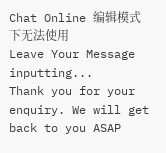Chat Online 编辑模式下无法使用
Leave Your Message inputting...
Thank you for your enquiry. We will get back to you ASAP